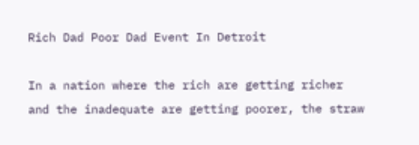Rich Dad Poor Dad Event In Detroit

In a nation where the rich are getting richer and the inadequate are getting poorer, the straw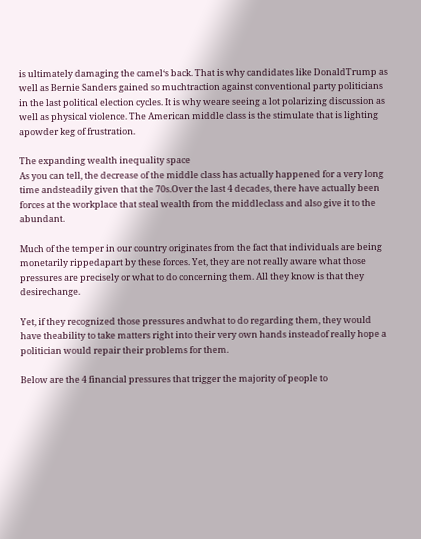is ultimately damaging the camel‘s back. That is why candidates like DonaldTrump as well as Bernie Sanders gained so muchtraction against conventional party politicians in the last political election cycles. It is why weare seeing a lot polarizing discussion as well as physical violence. The American middle class is the stimulate that is lighting apowder keg of frustration.

The expanding wealth inequality space
As you can tell, the decrease of the middle class has actually happened for a very long time andsteadily given that the 70s.Over the last 4 decades, there have actually been forces at the workplace that steal wealth from the middleclass and also give it to the abundant.

Much of the temper in our country originates from the fact that individuals are being monetarily rippedapart by these forces. Yet, they are not really aware what those pressures are precisely or what to do concerning them. All they know is that they desirechange.

Yet, if they recognized those pressures andwhat to do regarding them, they would have theability to take matters right into their very own hands insteadof really hope a politician would repair their problems for them.

Below are the 4 financial pressures that trigger the majority of people to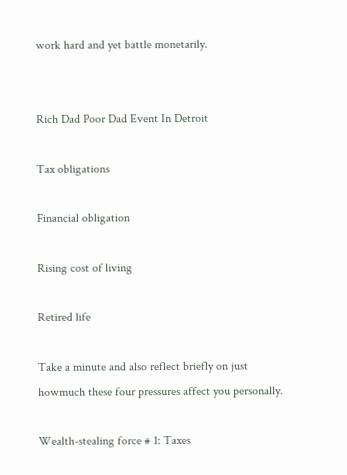work hard and yet battle monetarily.


Rich Dad Poor Dad Event In Detroit

Tax obligations

Financial obligation

Rising cost of living

Retired life

Take a minute and also reflect briefly on just howmuch these four pressures affect you personally.

Wealth-stealing force # 1: Taxes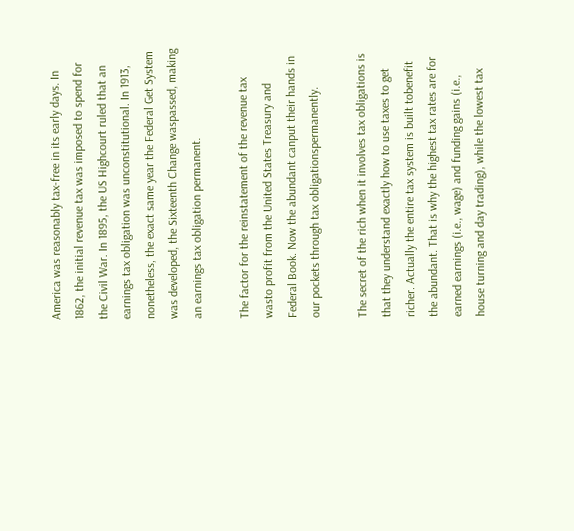America was reasonably tax-free in its early days. In 1862, the initial revenue tax was imposed to spend for the Civil War. In 1895, the US Highcourt ruled that an earnings tax obligation was unconstitutional. In 1913, nonetheless, the exact same year the Federal Get System was developed, the Sixteenth Change waspassed, making an earnings tax obligation permanent.

The factor for the reinstatement of the revenue tax wasto profit from the United States Treasury and Federal Book. Now the abundant canput their hands in our pockets through tax obligationspermanently.

The secret of the rich when it involves tax obligations is that they understand exactly how to use taxes to get richer. Actually the entire tax system is built tobenefit the abundant. That is why the highest tax rates are for earned earnings (i.e., wage) and funding gains (i.e., house turning and day trading), while the lowest tax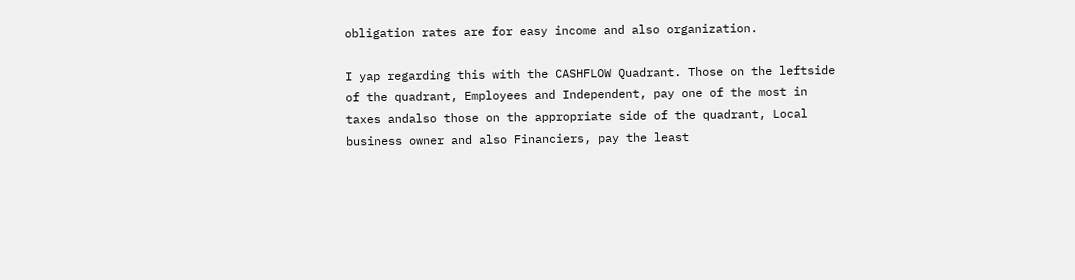obligation rates are for easy income and also organization.

I yap regarding this with the CASHFLOW Quadrant. Those on the leftside of the quadrant, Employees and Independent, pay one of the most in taxes andalso those on the appropriate side of the quadrant, Local business owner and also Financiers, pay the least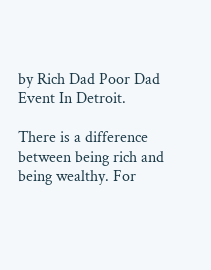by Rich Dad Poor Dad Event In Detroit.

There is a difference between being rich and being wealthy. For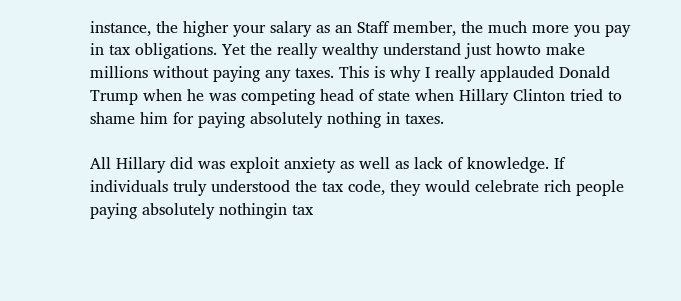instance, the higher your salary as an Staff member, the much more you pay in tax obligations. Yet the really wealthy understand just howto make millions without paying any taxes. This is why I really applauded Donald Trump when he was competing head of state when Hillary Clinton tried to shame him for paying absolutely nothing in taxes.

All Hillary did was exploit anxiety as well as lack of knowledge. If individuals truly understood the tax code, they would celebrate rich people paying absolutely nothingin tax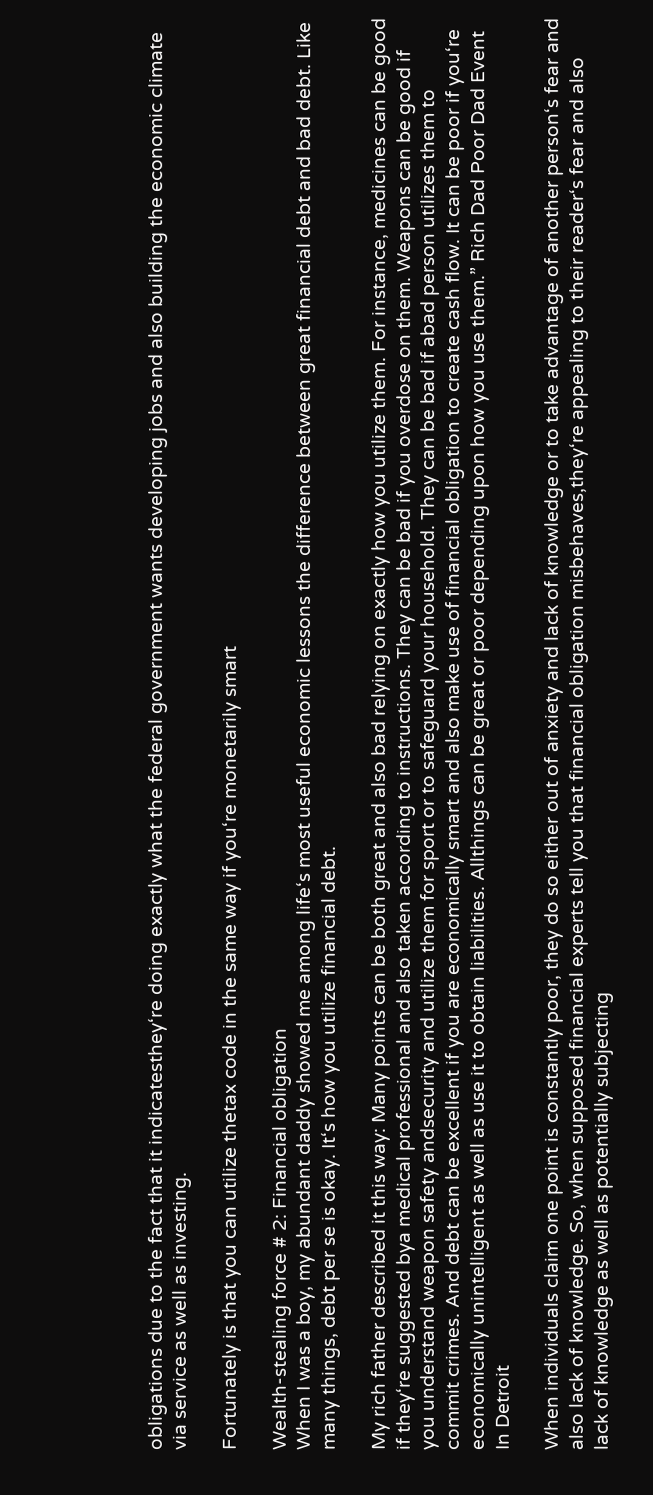obligations due to the fact that it indicatesthey‘re doing exactly what the federal government wants developing jobs and also building the economic climate via service as well as investing.

Fortunately is that you can utilize thetax code in the same way if you‘re monetarily smart

Wealth-stealing force # 2: Financial obligation
When I was a boy, my abundant daddy showed me among life‘s most useful economic lessons the difference between great financial debt and bad debt. Like many things, debt per se is okay. It‘s how you utilize financial debt.

My rich father described it this way: Many points can be both great and also bad relying on exactly how you utilize them. For instance, medicines can be good if they‘re suggested bya medical professional and also taken according to instructions. They can be bad if you overdose on them. Weapons can be good if you understand weapon safety andsecurity and utilize them for sport or to safeguard your household. They can be bad if abad person utilizes them to commit crimes. And debt can be excellent if you are economically smart and also make use of financial obligation to create cash flow. It can be poor if you‘re economically unintelligent as well as use it to obtain liabilities. Allthings can be great or poor depending upon how you use them.” Rich Dad Poor Dad Event In Detroit

When individuals claim one point is constantly poor, they do so either out of anxiety and lack of knowledge or to take advantage of another person‘s fear and also lack of knowledge. So, when supposed financial experts tell you that financial obligation misbehaves,they‘re appealing to their reader‘s fear and also lack of knowledge as well as potentially subjecting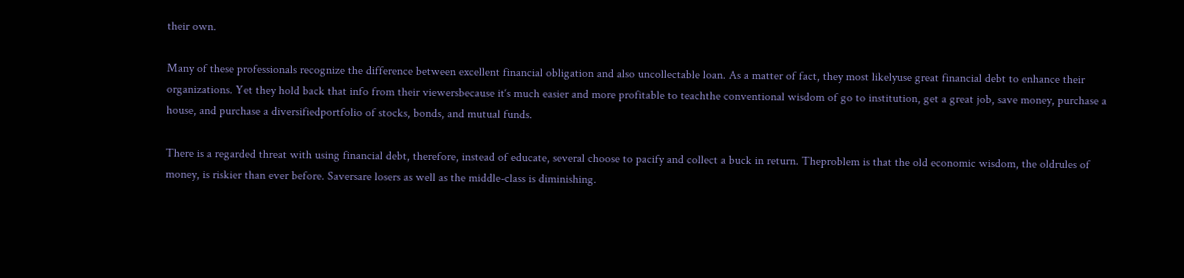their own.

Many of these professionals recognize the difference between excellent financial obligation and also uncollectable loan. As a matter of fact, they most likelyuse great financial debt to enhance their organizations. Yet they hold back that info from their viewersbecause it‘s much easier and more profitable to teachthe conventional wisdom of go to institution, get a great job, save money, purchase a house, and purchase a diversifiedportfolio of stocks, bonds, and mutual funds.

There is a regarded threat with using financial debt, therefore, instead of educate, several choose to pacify and collect a buck in return. Theproblem is that the old economic wisdom, the oldrules of money, is riskier than ever before. Saversare losers as well as the middle-class is diminishing.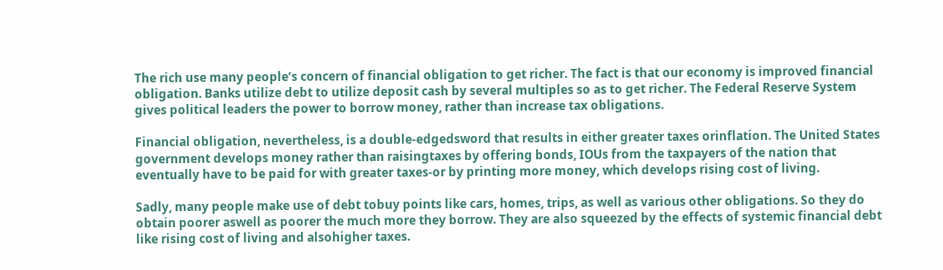The rich use many people‘s concern of financial obligation to get richer. The fact is that our economy is improved financial obligation. Banks utilize debt to utilize deposit cash by several multiples so as to get richer. The Federal Reserve System gives political leaders the power to borrow money, rather than increase tax obligations.

Financial obligation, nevertheless, is a double-edgedsword that results in either greater taxes orinflation. The United States government develops money rather than raisingtaxes by offering bonds, IOUs from the taxpayers of the nation that eventually have to be paid for with greater taxes-or by printing more money, which develops rising cost of living.

Sadly, many people make use of debt tobuy points like cars, homes, trips, as well as various other obligations. So they do obtain poorer aswell as poorer the much more they borrow. They are also squeezed by the effects of systemic financial debt like rising cost of living and alsohigher taxes.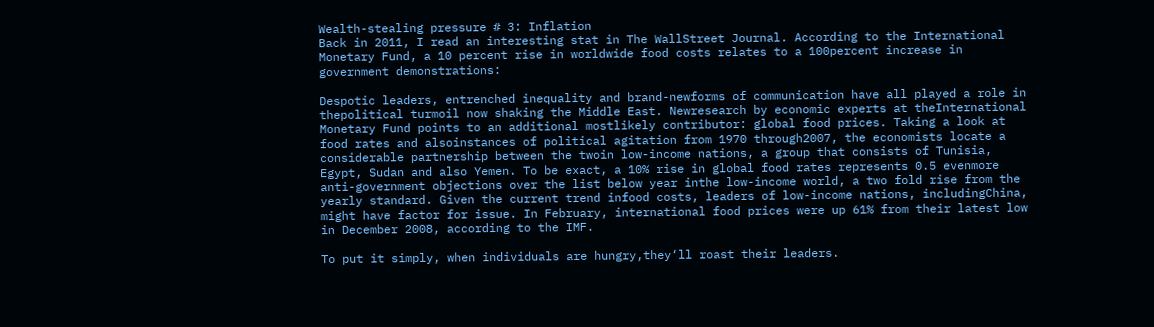Wealth-stealing pressure # 3: Inflation
Back in 2011, I read an interesting stat in The WallStreet Journal. According to the International Monetary Fund, a 10 percent rise in worldwide food costs relates to a 100percent increase in government demonstrations:

Despotic leaders, entrenched inequality and brand-newforms of communication have all played a role in thepolitical turmoil now shaking the Middle East. Newresearch by economic experts at theInternational Monetary Fund points to an additional mostlikely contributor: global food prices. Taking a look at food rates and alsoinstances of political agitation from 1970 through2007, the economists locate a considerable partnership between the twoin low-income nations, a group that consists of Tunisia, Egypt, Sudan and also Yemen. To be exact, a 10% rise in global food rates represents 0.5 evenmore anti-government objections over the list below year inthe low-income world, a two fold rise from the yearly standard. Given the current trend infood costs, leaders of low-income nations, includingChina, might have factor for issue. In February, international food prices were up 61% from their latest low in December 2008, according to the IMF.

To put it simply, when individuals are hungry,they‘ll roast their leaders.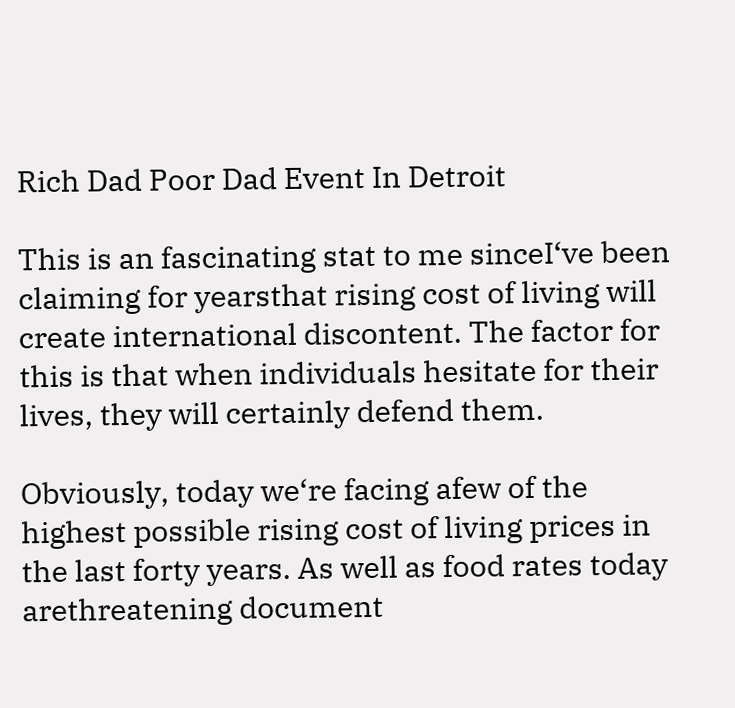Rich Dad Poor Dad Event In Detroit

This is an fascinating stat to me sinceI‘ve been claiming for yearsthat rising cost of living will create international discontent. The factor for this is that when individuals hesitate for their lives, they will certainly defend them.

Obviously, today we‘re facing afew of the highest possible rising cost of living prices in the last forty years. As well as food rates today arethreatening document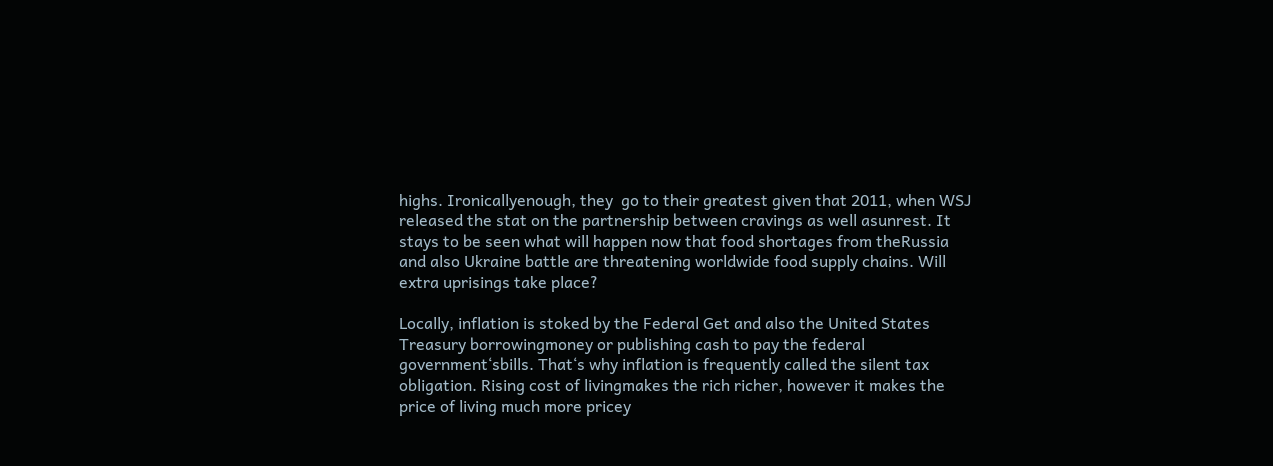highs. Ironicallyenough, they  go to their greatest given that 2011, when WSJ released the stat on the partnership between cravings as well asunrest. It stays to be seen what will happen now that food shortages from theRussia and also Ukraine battle are threatening worldwide food supply chains. Will extra uprisings take place?

Locally, inflation is stoked by the Federal Get and also the United States Treasury borrowingmoney or publishing cash to pay the federal government‘sbills. That‘s why inflation is frequently called the silent tax obligation. Rising cost of livingmakes the rich richer, however it makes the price of living much more pricey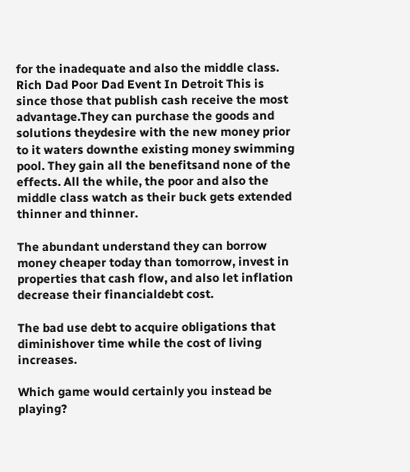for the inadequate and also the middle class. Rich Dad Poor Dad Event In Detroit This is since those that publish cash receive the most advantage.They can purchase the goods and solutions theydesire with the new money prior to it waters downthe existing money swimming pool. They gain all the benefitsand none of the effects. All the while, the poor and also the middle class watch as their buck gets extended thinner and thinner.

The abundant understand they can borrow money cheaper today than tomorrow, invest in properties that cash flow, and also let inflation decrease their financialdebt cost.

The bad use debt to acquire obligations that diminishover time while the cost of living increases.

Which game would certainly you instead be playing?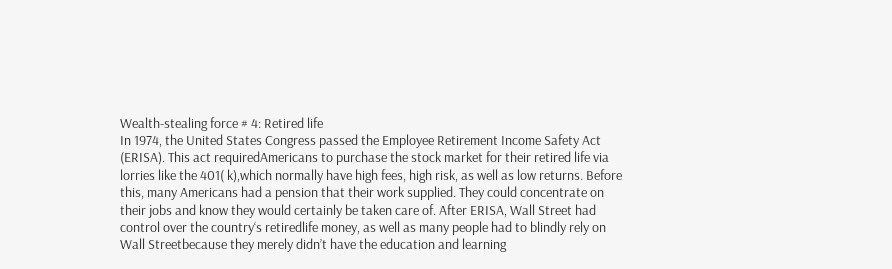Wealth-stealing force # 4: Retired life
In 1974, the United States Congress passed the Employee Retirement Income Safety Act (ERISA). This act requiredAmericans to purchase the stock market for their retired life via lorries like the 401( k),which normally have high fees, high risk, as well as low returns. Before this, many Americans had a pension that their work supplied. They could concentrate on their jobs and know they would certainly be taken care of. After ERISA, Wall Street had control over the country‘s retiredlife money, as well as many people had to blindly rely on Wall Streetbecause they merely didn’t have the education and learning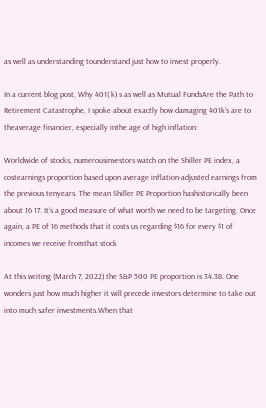as well as understanding tounderstand just how to invest properly.

In a current blog post, Why 401( k) s as well as Mutual FundsAre the Path to Retirement Catastrophe, I spoke about exactly how damaging 401k‘s are to theaverage financier, especially inthe age of high inflation:

Worldwide of stocks, numerousinvestors watch on the Shiller PE index, a costearnings proportion based upon average inflation-adjusted earnings from the previous tenyears. The mean Shiller PE Proportion hashistorically been about 16 17. It‘s a good measure of what worth we need to be targeting. Once again, a PE of 16 methods that it costs us regarding $16 for every $1 of incomes we receive fromthat stock

At this writing (March 7, 2022) the S&P 500 PE proportion is 34.38. One wonders just how much higher it will precede investors determine to take out into much safer investments.When that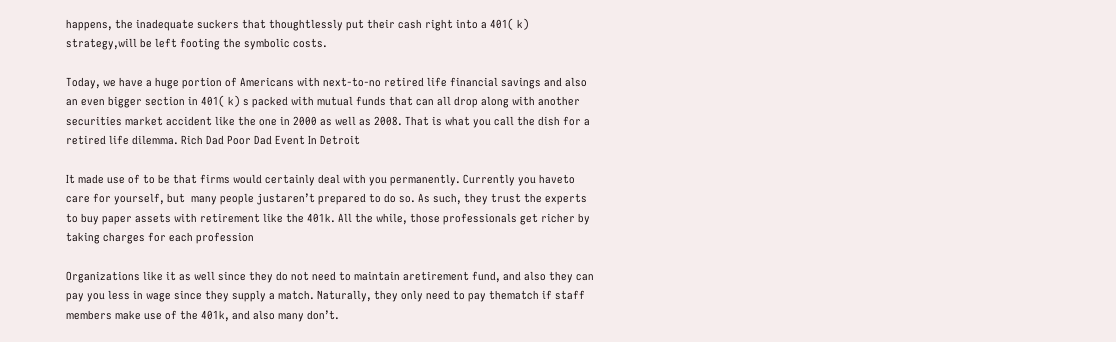happens, the inadequate suckers that thoughtlessly put their cash right into a 401( k) strategy,will be left footing the symbolic costs.

Today, we have a huge portion of Americans with next-to-no retired life financial savings and also an even bigger section in 401( k) s packed with mutual funds that can all drop along with another securities market accident like the one in 2000 as well as 2008. That is what you call the dish for a retired life dilemma. Rich Dad Poor Dad Event In Detroit

It made use of to be that firms would certainly deal with you permanently. Currently you haveto care for yourself, but  many people justaren’t prepared to do so. As such, they trust the experts to buy paper assets with retirement like the 401k. All the while, those professionals get richer by taking charges for each profession

Organizations like it as well since they do not need to maintain aretirement fund, and also they can pay you less in wage since they supply a match. Naturally, they only need to pay thematch if staff members make use of the 401k, and also many don’t.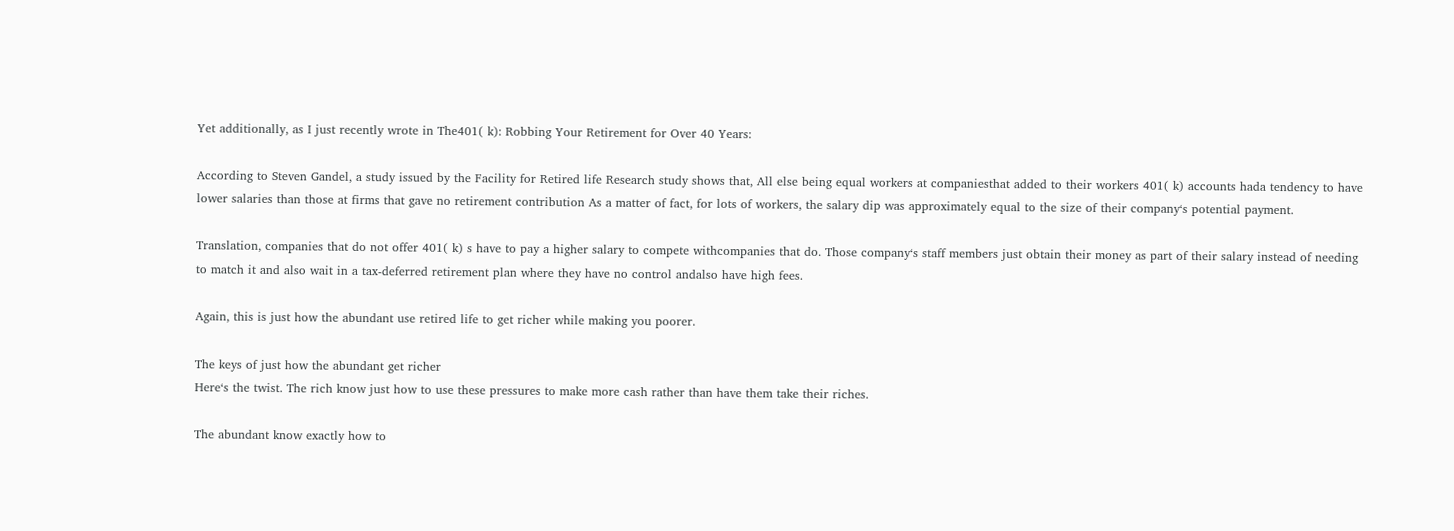Yet additionally, as I just recently wrote in The401( k): Robbing Your Retirement for Over 40 Years:

According to Steven Gandel, a study issued by the Facility for Retired life Research study shows that, All else being equal workers at companiesthat added to their workers 401( k) accounts hada tendency to have lower salaries than those at firms that gave no retirement contribution As a matter of fact, for lots of workers, the salary dip was approximately equal to the size of their company‘s potential payment.

Translation, companies that do not offer 401( k) s have to pay a higher salary to compete withcompanies that do. Those company‘s staff members just obtain their money as part of their salary instead of needing to match it and also wait in a tax-deferred retirement plan where they have no control andalso have high fees.

Again, this is just how the abundant use retired life to get richer while making you poorer.

The keys of just how the abundant get richer
Here‘s the twist. The rich know just how to use these pressures to make more cash rather than have them take their riches.

The abundant know exactly how to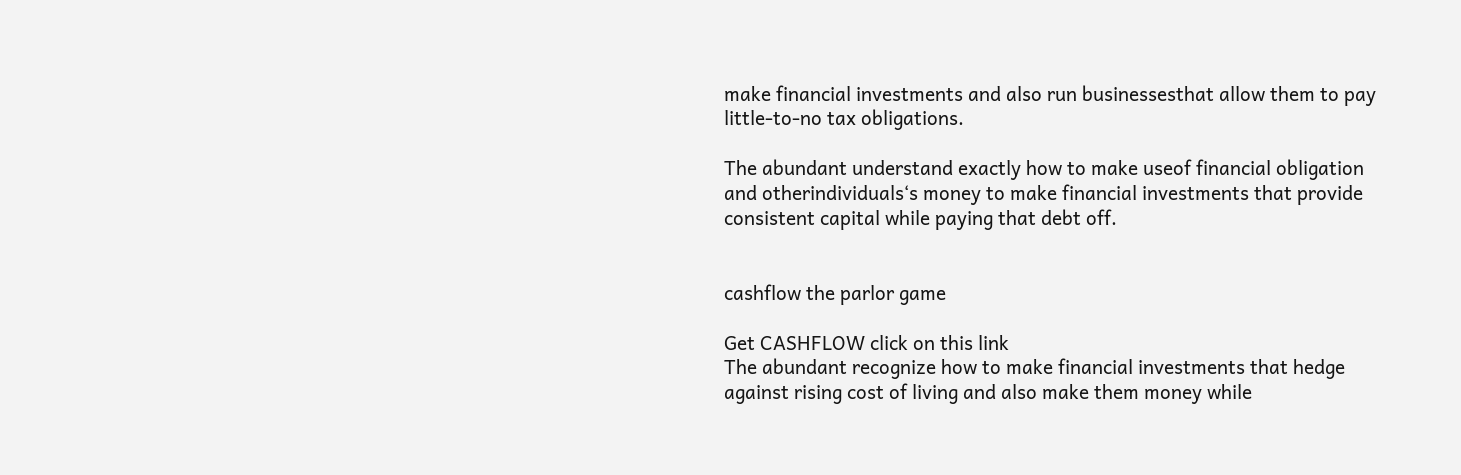make financial investments and also run businessesthat allow them to pay little-to-no tax obligations.

The abundant understand exactly how to make useof financial obligation and otherindividuals‘s money to make financial investments that provide consistent capital while paying that debt off.


cashflow the parlor game

Get CASHFLOW click on this link
The abundant recognize how to make financial investments that hedge against rising cost of living and also make them money while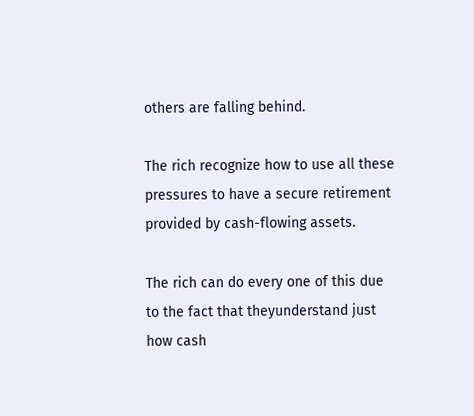others are falling behind.

The rich recognize how to use all these pressures to have a secure retirement provided by cash-flowing assets.

The rich can do every one of this due to the fact that theyunderstand just how cash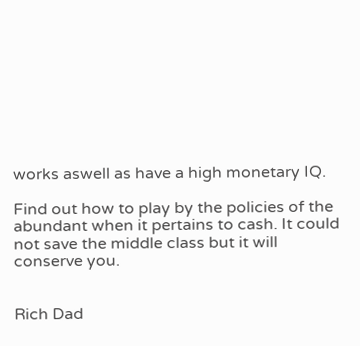works aswell as have a high monetary IQ.

Find out how to play by the policies of the abundant when it pertains to cash. It could not save the middle class but it will conserve you.


Rich Dad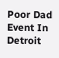Poor Dad Event In Detroit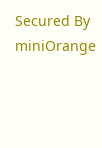Secured By miniOrange